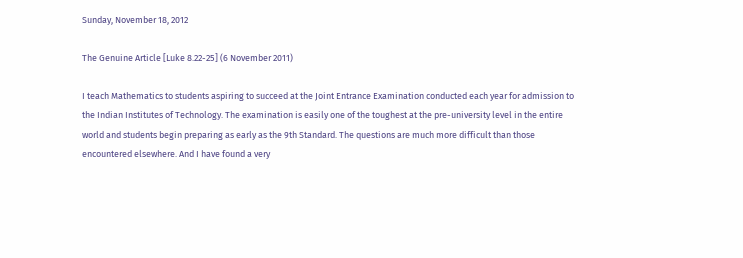Sunday, November 18, 2012

The Genuine Article [Luke 8.22-25] (6 November 2011)

I teach Mathematics to students aspiring to succeed at the Joint Entrance Examination conducted each year for admission to the Indian Institutes of Technology. The examination is easily one of the toughest at the pre-university level in the entire world and students begin preparing as early as the 9th Standard. The questions are much more difficult than those encountered elsewhere. And I have found a very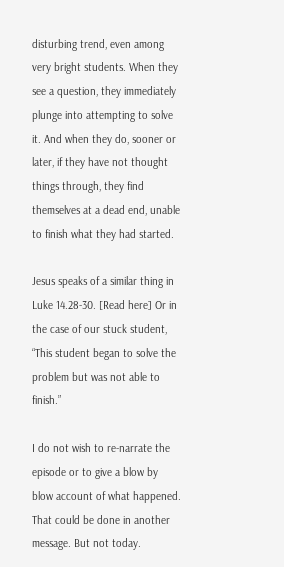disturbing trend, even among very bright students. When they see a question, they immediately plunge into attempting to solve it. And when they do, sooner or later, if they have not thought things through, they find themselves at a dead end, unable to finish what they had started.

Jesus speaks of a similar thing in Luke 14.28-30. [Read here] Or in the case of our stuck student, “This student began to solve the problem but was not able to finish.”

I do not wish to re-narrate the episode or to give a blow by blow account of what happened. That could be done in another message. But not today.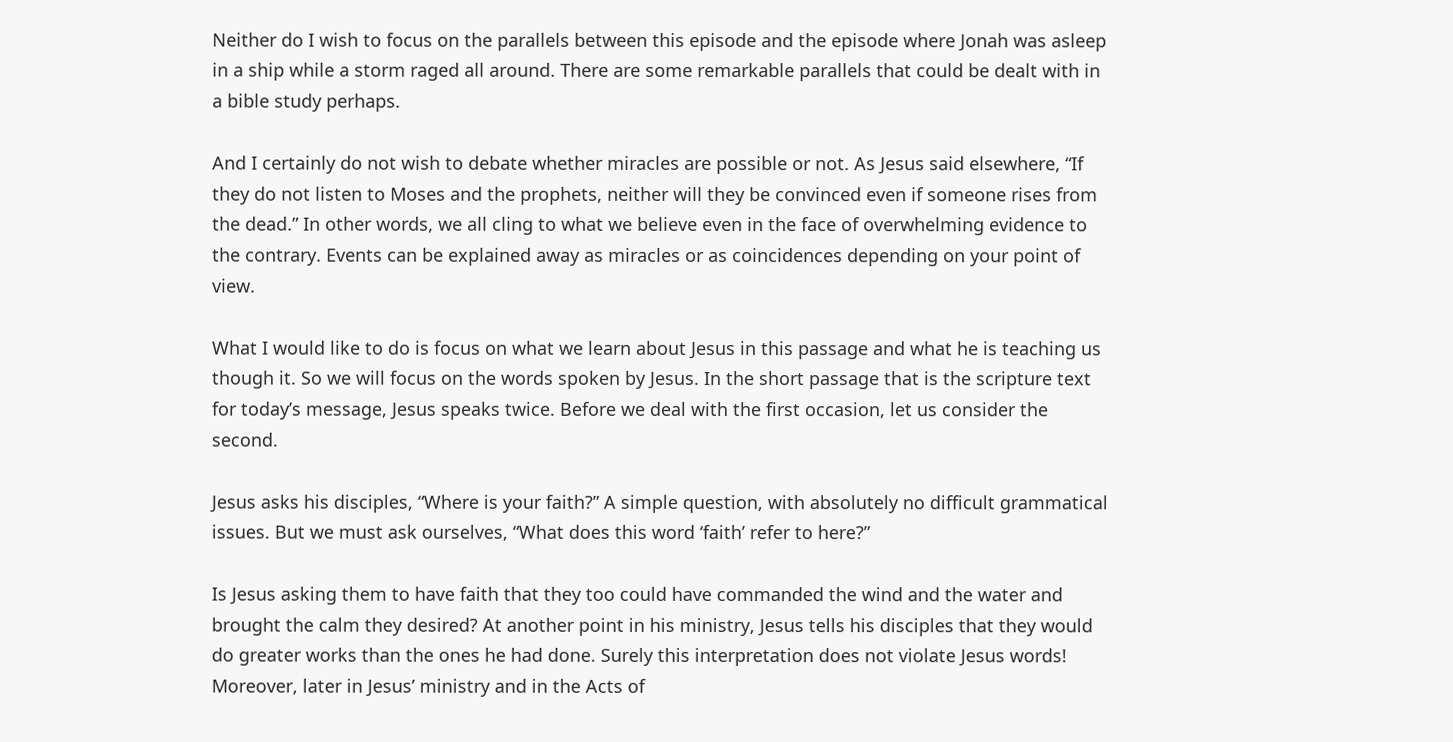Neither do I wish to focus on the parallels between this episode and the episode where Jonah was asleep in a ship while a storm raged all around. There are some remarkable parallels that could be dealt with in a bible study perhaps.

And I certainly do not wish to debate whether miracles are possible or not. As Jesus said elsewhere, “If they do not listen to Moses and the prophets, neither will they be convinced even if someone rises from the dead.” In other words, we all cling to what we believe even in the face of overwhelming evidence to the contrary. Events can be explained away as miracles or as coincidences depending on your point of view.

What I would like to do is focus on what we learn about Jesus in this passage and what he is teaching us though it. So we will focus on the words spoken by Jesus. In the short passage that is the scripture text for today’s message, Jesus speaks twice. Before we deal with the first occasion, let us consider the second.

Jesus asks his disciples, “Where is your faith?” A simple question, with absolutely no difficult grammatical issues. But we must ask ourselves, “What does this word ‘faith’ refer to here?”

Is Jesus asking them to have faith that they too could have commanded the wind and the water and brought the calm they desired? At another point in his ministry, Jesus tells his disciples that they would do greater works than the ones he had done. Surely this interpretation does not violate Jesus words! Moreover, later in Jesus’ ministry and in the Acts of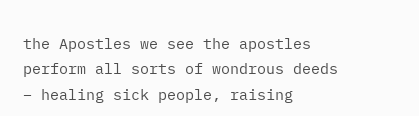the Apostles we see the apostles perform all sorts of wondrous deeds – healing sick people, raising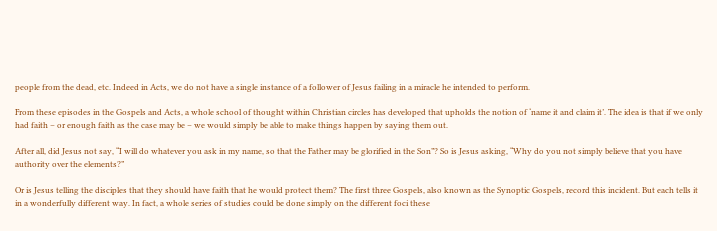people from the dead, etc. Indeed in Acts, we do not have a single instance of a follower of Jesus failing in a miracle he intended to perform.

From these episodes in the Gospels and Acts, a whole school of thought within Christian circles has developed that upholds the notion of ‘name it and claim it’. The idea is that if we only had faith – or enough faith as the case may be – we would simply be able to make things happen by saying them out.

After all, did Jesus not say, “I will do whatever you ask in my name, so that the Father may be glorified in the Son”? So is Jesus asking, “Why do you not simply believe that you have authority over the elements?”

Or is Jesus telling the disciples that they should have faith that he would protect them? The first three Gospels, also known as the Synoptic Gospels, record this incident. But each tells it in a wonderfully different way. In fact, a whole series of studies could be done simply on the different foci these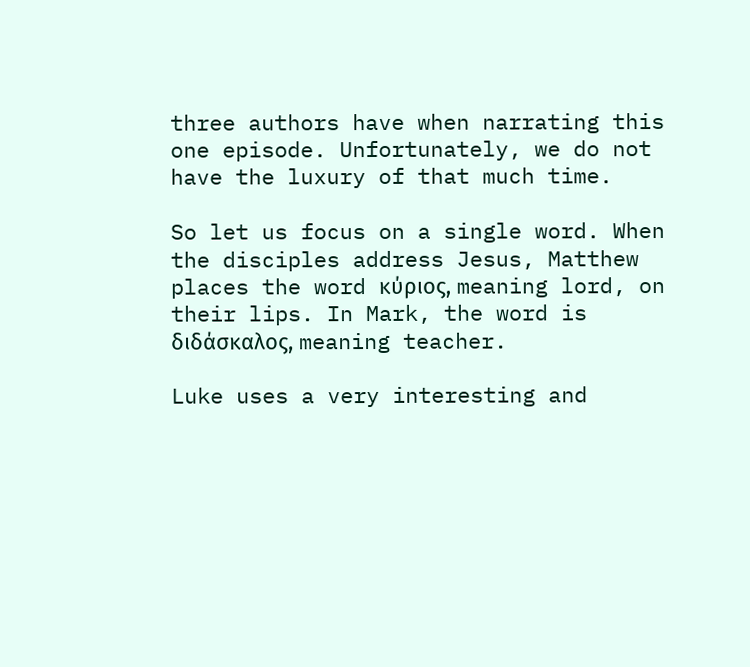three authors have when narrating this one episode. Unfortunately, we do not have the luxury of that much time.

So let us focus on a single word. When the disciples address Jesus, Matthew places the word κύριος, meaning lord, on their lips. In Mark, the word is διδάσκαλος, meaning teacher.

Luke uses a very interesting and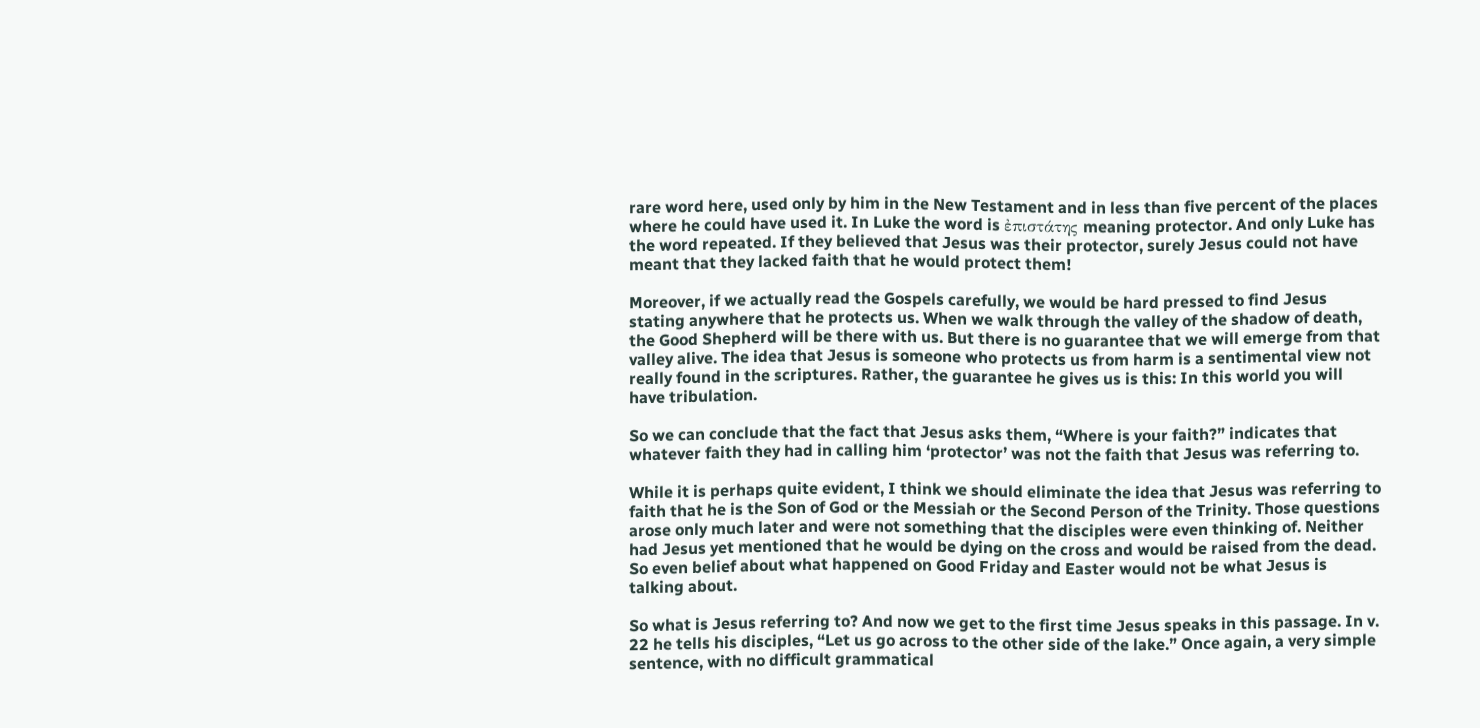rare word here, used only by him in the New Testament and in less than five percent of the places where he could have used it. In Luke the word is ἐπιστάτης meaning protector. And only Luke has the word repeated. If they believed that Jesus was their protector, surely Jesus could not have meant that they lacked faith that he would protect them!

Moreover, if we actually read the Gospels carefully, we would be hard pressed to find Jesus stating anywhere that he protects us. When we walk through the valley of the shadow of death, the Good Shepherd will be there with us. But there is no guarantee that we will emerge from that valley alive. The idea that Jesus is someone who protects us from harm is a sentimental view not really found in the scriptures. Rather, the guarantee he gives us is this: In this world you will have tribulation.

So we can conclude that the fact that Jesus asks them, “Where is your faith?” indicates that whatever faith they had in calling him ‘protector’ was not the faith that Jesus was referring to.

While it is perhaps quite evident, I think we should eliminate the idea that Jesus was referring to faith that he is the Son of God or the Messiah or the Second Person of the Trinity. Those questions arose only much later and were not something that the disciples were even thinking of. Neither had Jesus yet mentioned that he would be dying on the cross and would be raised from the dead. So even belief about what happened on Good Friday and Easter would not be what Jesus is talking about.

So what is Jesus referring to? And now we get to the first time Jesus speaks in this passage. In v. 22 he tells his disciples, “Let us go across to the other side of the lake.” Once again, a very simple sentence, with no difficult grammatical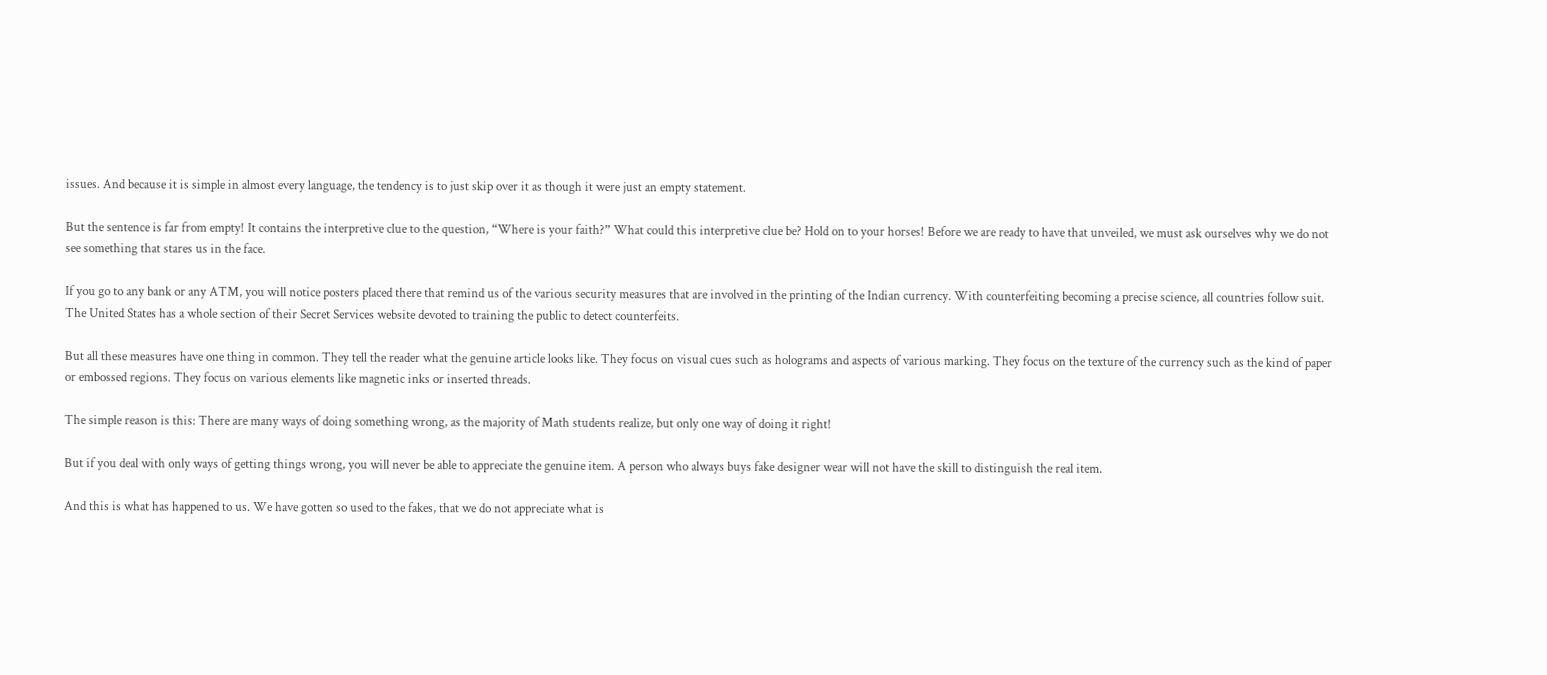issues. And because it is simple in almost every language, the tendency is to just skip over it as though it were just an empty statement.

But the sentence is far from empty! It contains the interpretive clue to the question, “Where is your faith?” What could this interpretive clue be? Hold on to your horses! Before we are ready to have that unveiled, we must ask ourselves why we do not see something that stares us in the face.

If you go to any bank or any ATM, you will notice posters placed there that remind us of the various security measures that are involved in the printing of the Indian currency. With counterfeiting becoming a precise science, all countries follow suit. The United States has a whole section of their Secret Services website devoted to training the public to detect counterfeits.

But all these measures have one thing in common. They tell the reader what the genuine article looks like. They focus on visual cues such as holograms and aspects of various marking. They focus on the texture of the currency such as the kind of paper or embossed regions. They focus on various elements like magnetic inks or inserted threads.

The simple reason is this: There are many ways of doing something wrong, as the majority of Math students realize, but only one way of doing it right!

But if you deal with only ways of getting things wrong, you will never be able to appreciate the genuine item. A person who always buys fake designer wear will not have the skill to distinguish the real item.

And this is what has happened to us. We have gotten so used to the fakes, that we do not appreciate what is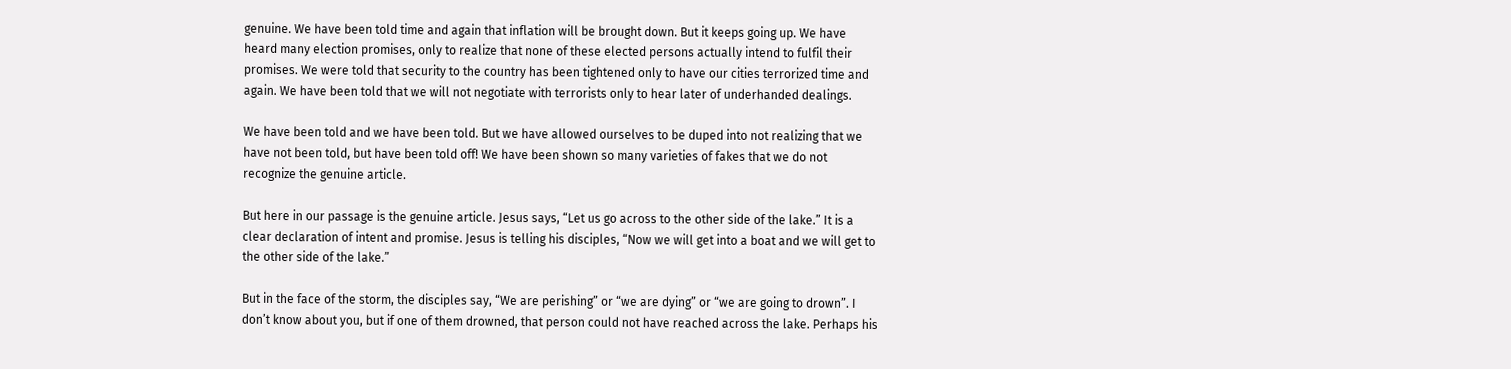genuine. We have been told time and again that inflation will be brought down. But it keeps going up. We have heard many election promises, only to realize that none of these elected persons actually intend to fulfil their promises. We were told that security to the country has been tightened only to have our cities terrorized time and again. We have been told that we will not negotiate with terrorists only to hear later of underhanded dealings.

We have been told and we have been told. But we have allowed ourselves to be duped into not realizing that we have not been told, but have been told off! We have been shown so many varieties of fakes that we do not recognize the genuine article.

But here in our passage is the genuine article. Jesus says, “Let us go across to the other side of the lake.” It is a clear declaration of intent and promise. Jesus is telling his disciples, “Now we will get into a boat and we will get to the other side of the lake.”

But in the face of the storm, the disciples say, “We are perishing” or “we are dying” or “we are going to drown”. I don’t know about you, but if one of them drowned, that person could not have reached across the lake. Perhaps his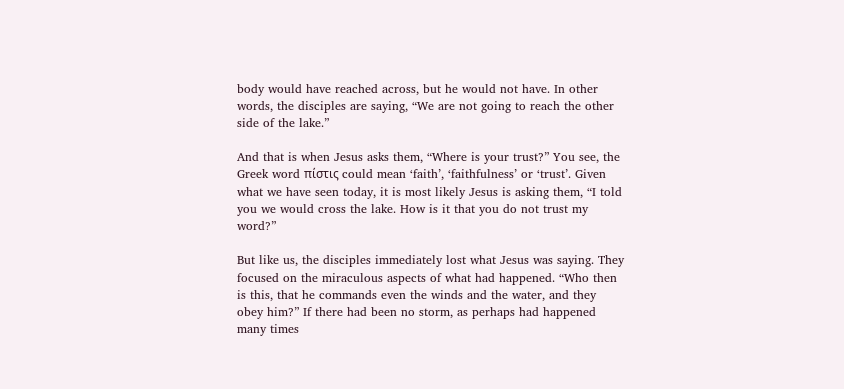body would have reached across, but he would not have. In other words, the disciples are saying, “We are not going to reach the other side of the lake.”

And that is when Jesus asks them, “Where is your trust?” You see, the Greek word πίστις could mean ‘faith’, ‘faithfulness’ or ‘trust’. Given what we have seen today, it is most likely Jesus is asking them, “I told you we would cross the lake. How is it that you do not trust my word?”

But like us, the disciples immediately lost what Jesus was saying. They focused on the miraculous aspects of what had happened. “Who then is this, that he commands even the winds and the water, and they obey him?” If there had been no storm, as perhaps had happened many times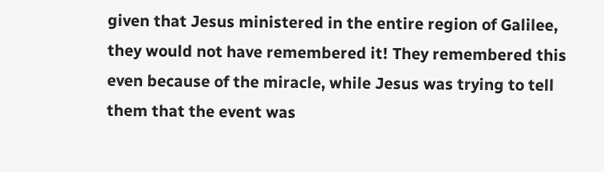given that Jesus ministered in the entire region of Galilee, they would not have remembered it! They remembered this even because of the miracle, while Jesus was trying to tell them that the event was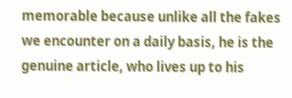memorable because unlike all the fakes we encounter on a daily basis, he is the genuine article, who lives up to his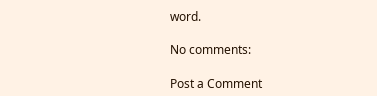word.

No comments:

Post a Comment